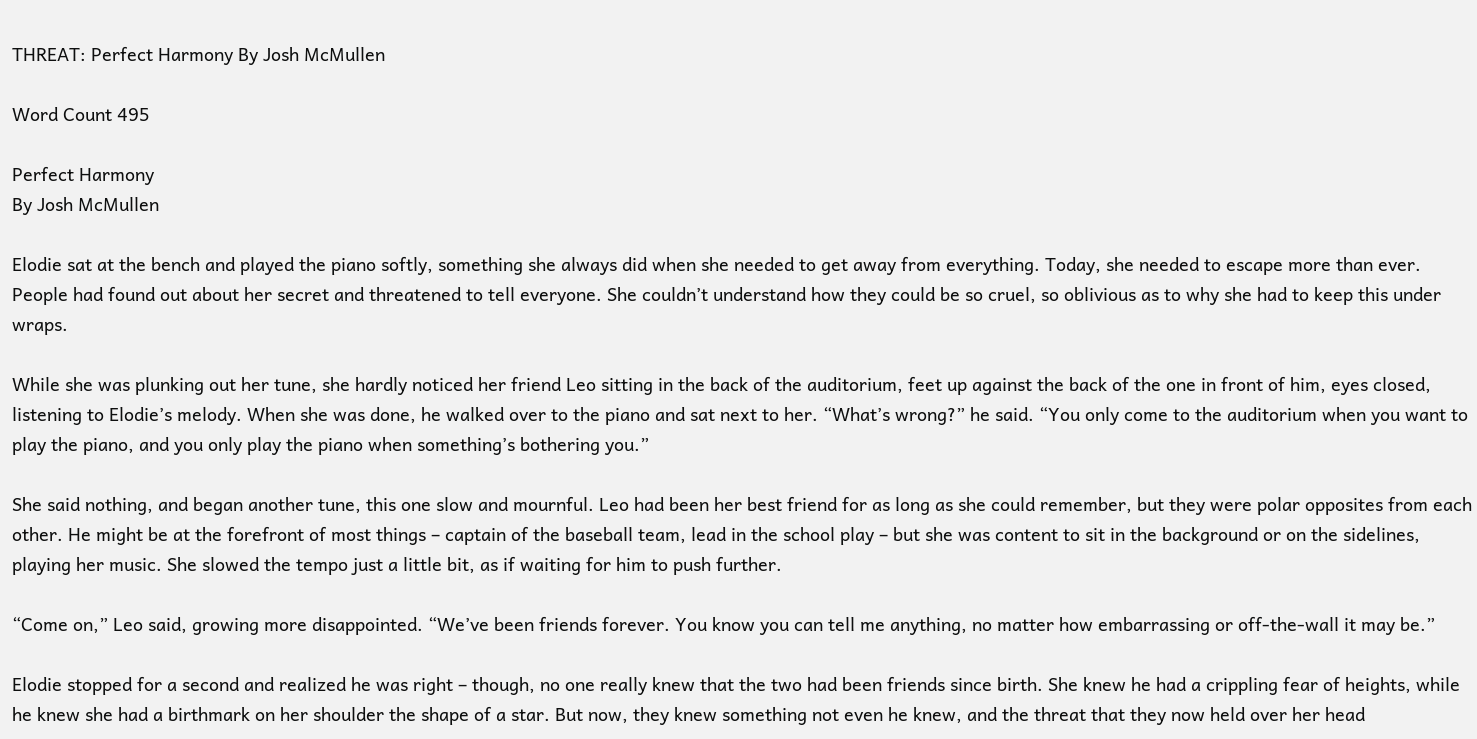THREAT: Perfect Harmony By Josh McMullen

Word Count 495

Perfect Harmony
By Josh McMullen

Elodie sat at the bench and played the piano softly, something she always did when she needed to get away from everything. Today, she needed to escape more than ever. People had found out about her secret and threatened to tell everyone. She couldn’t understand how they could be so cruel, so oblivious as to why she had to keep this under wraps.

While she was plunking out her tune, she hardly noticed her friend Leo sitting in the back of the auditorium, feet up against the back of the one in front of him, eyes closed, listening to Elodie’s melody. When she was done, he walked over to the piano and sat next to her. “What’s wrong?” he said. “You only come to the auditorium when you want to play the piano, and you only play the piano when something’s bothering you.”

She said nothing, and began another tune, this one slow and mournful. Leo had been her best friend for as long as she could remember, but they were polar opposites from each other. He might be at the forefront of most things – captain of the baseball team, lead in the school play – but she was content to sit in the background or on the sidelines, playing her music. She slowed the tempo just a little bit, as if waiting for him to push further.

“Come on,” Leo said, growing more disappointed. “We’ve been friends forever. You know you can tell me anything, no matter how embarrassing or off-the-wall it may be.”

Elodie stopped for a second and realized he was right – though, no one really knew that the two had been friends since birth. She knew he had a crippling fear of heights, while he knew she had a birthmark on her shoulder the shape of a star. But now, they knew something not even he knew, and the threat that they now held over her head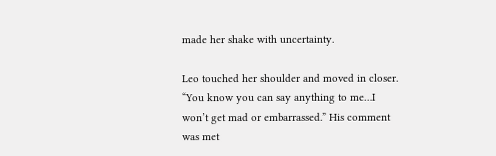made her shake with uncertainty.

Leo touched her shoulder and moved in closer. “You know you can say anything to me…I won’t get mad or embarrassed.” His comment was met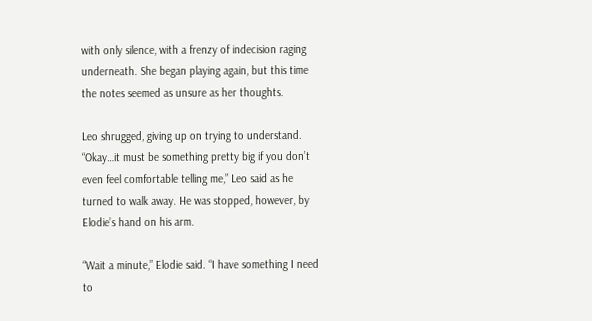with only silence, with a frenzy of indecision raging underneath. She began playing again, but this time the notes seemed as unsure as her thoughts.

Leo shrugged, giving up on trying to understand. “Okay…it must be something pretty big if you don’t even feel comfortable telling me,” Leo said as he turned to walk away. He was stopped, however, by Elodie’s hand on his arm.

“Wait a minute,” Elodie said. “I have something I need to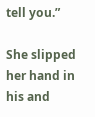tell you.”

She slipped her hand in his and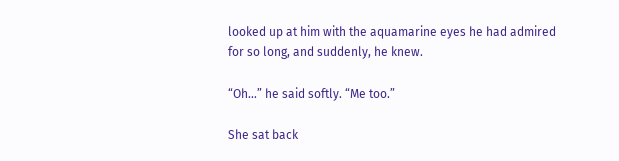looked up at him with the aquamarine eyes he had admired for so long, and suddenly, he knew.

“Oh…” he said softly. “Me too.”

She sat back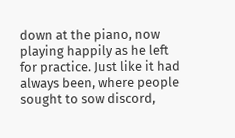down at the piano, now playing happily as he left for practice. Just like it had always been, where people sought to sow discord,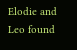Elodie and Leo found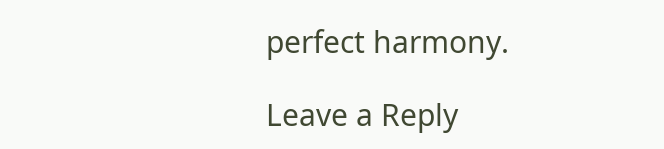perfect harmony.

Leave a Reply